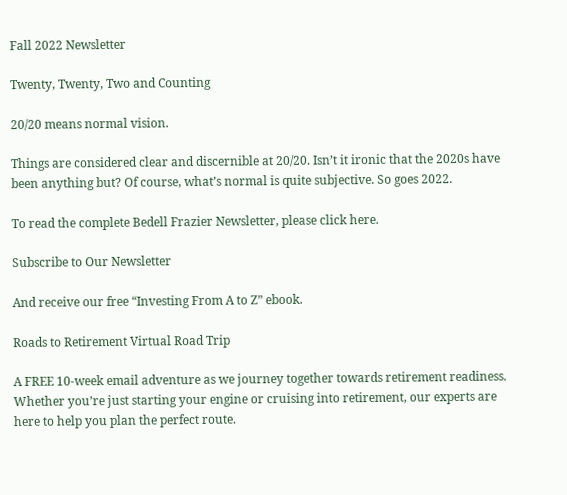Fall 2022 Newsletter

Twenty, Twenty, Two and Counting

20/20 means normal vision.

Things are considered clear and discernible at 20/20. Isn’t it ironic that the 2020s have been anything but? Of course, what’s normal is quite subjective. So goes 2022.

To read the complete Bedell Frazier Newsletter, please click here.

Subscribe to Our Newsletter

And receive our free “Investing From A to Z” ebook.

Roads to Retirement Virtual Road Trip

A FREE 10-week email adventure as we journey together towards retirement readiness. Whether you’re just starting your engine or cruising into retirement, our experts are here to help you plan the perfect route.